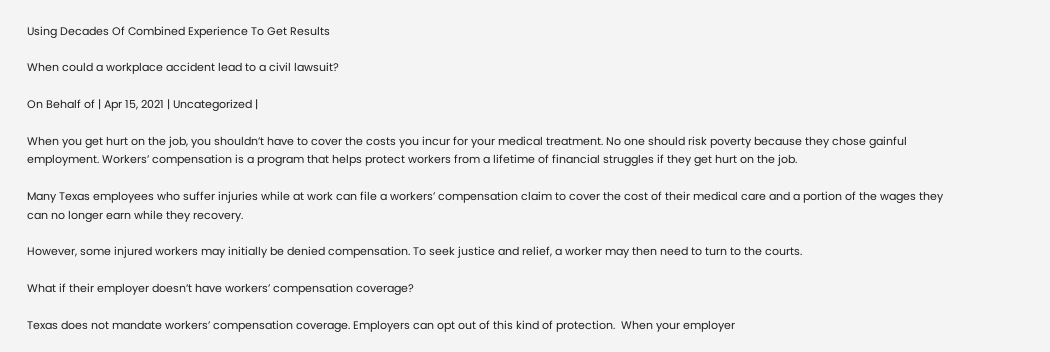Using Decades Of Combined Experience To Get Results

When could a workplace accident lead to a civil lawsuit?

On Behalf of | Apr 15, 2021 | Uncategorized |

When you get hurt on the job, you shouldn’t have to cover the costs you incur for your medical treatment. No one should risk poverty because they chose gainful employment. Workers’ compensation is a program that helps protect workers from a lifetime of financial struggles if they get hurt on the job.

Many Texas employees who suffer injuries while at work can file a workers’ compensation claim to cover the cost of their medical care and a portion of the wages they can no longer earn while they recovery.

However, some injured workers may initially be denied compensation. To seek justice and relief, a worker may then need to turn to the courts.

What if their employer doesn’t have workers’ compensation coverage?

Texas does not mandate workers’ compensation coverage. Employers can opt out of this kind of protection.  When your employer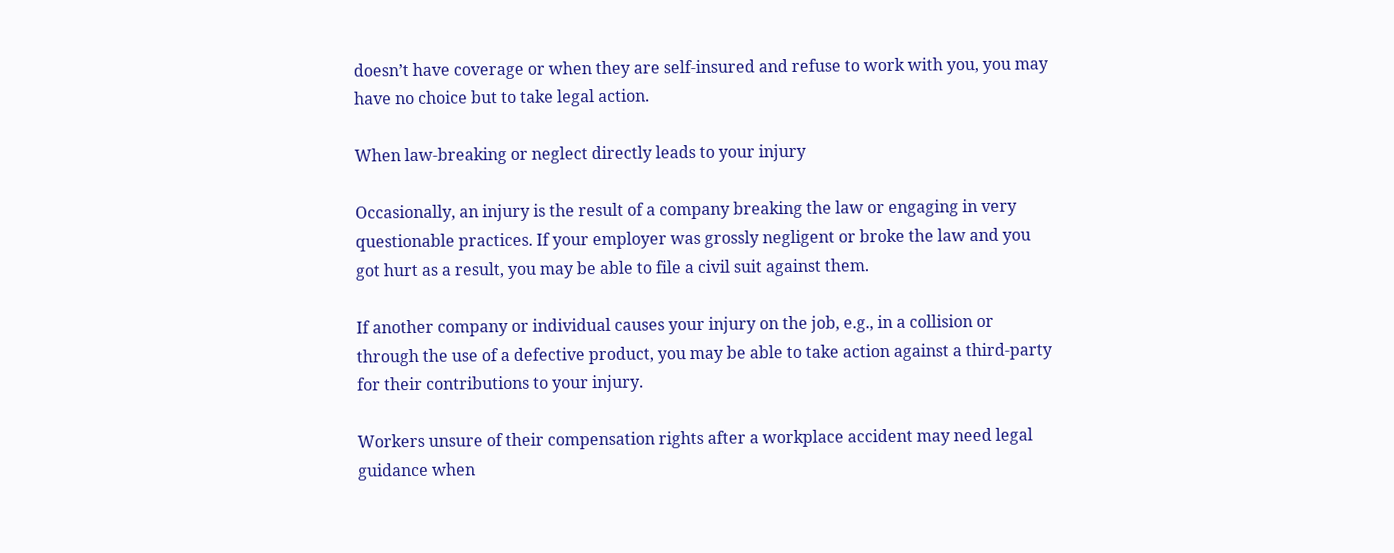doesn’t have coverage or when they are self-insured and refuse to work with you, you may have no choice but to take legal action.

When law-breaking or neglect directly leads to your injury

Occasionally, an injury is the result of a company breaking the law or engaging in very questionable practices. If your employer was grossly negligent or broke the law and you got hurt as a result, you may be able to file a civil suit against them.

If another company or individual causes your injury on the job, e.g., in a collision or through the use of a defective product, you may be able to take action against a third-party for their contributions to your injury.

Workers unsure of their compensation rights after a workplace accident may need legal guidance when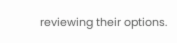reviewing their options.